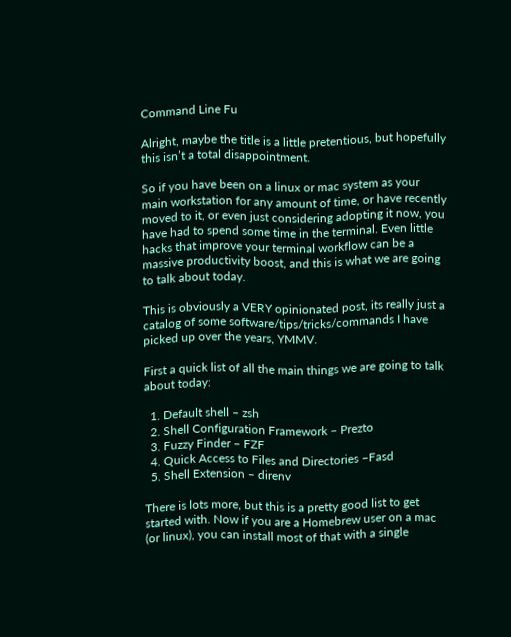Command Line Fu

Alright, maybe the title is a little pretentious, but hopefully this isn’t a total disappointment.

So if you have been on a linux or mac system as your main workstation for any amount of time, or have recently moved to it, or even just considering adopting it now, you have had to spend some time in the terminal. Even little hacks that improve your terminal workflow can be a massive productivity boost, and this is what we are going to talk about today.

This is obviously a VERY opinionated post, its really just a catalog of some software/tips/tricks/commands I have picked up over the years, YMMV.

First a quick list of all the main things we are going to talk about today:

  1. Default shell – zsh
  2. Shell Configuration Framework – Prezto
  3. Fuzzy Finder – FZF
  4. Quick Access to Files and Directories –Fasd
  5. Shell Extension – direnv

There is lots more, but this is a pretty good list to get started with. Now if you are a Homebrew user on a mac (or linux), you can install most of that with a single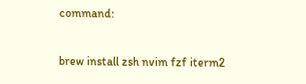command:

brew install zsh nvim fzf iterm2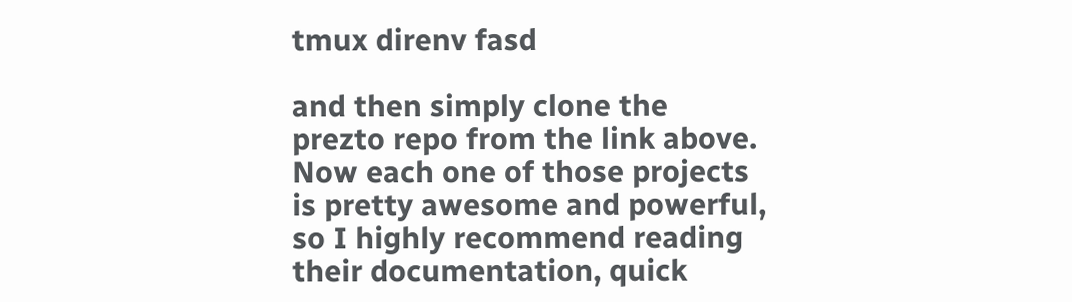tmux direnv fasd

and then simply clone the prezto repo from the link above. Now each one of those projects is pretty awesome and powerful, so I highly recommend reading their documentation, quick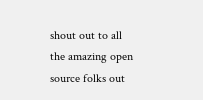shout out to all the amazing open source folks out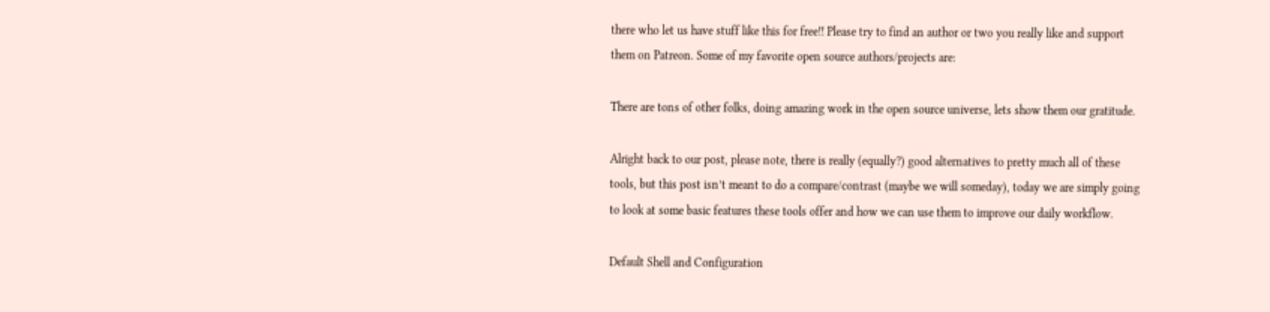there who let us have stuff like this for free!! Please try to find an author or two you really like and support them on Patreon. Some of my favorite open source authors/projects are:

There are tons of other folks, doing amazing work in the open source universe, lets show them our gratitude.

Alright back to our post, please note, there is really (equally?) good alternatives to pretty much all of these tools, but this post isn’t meant to do a compare/contrast (maybe we will someday), today we are simply going to look at some basic features these tools offer and how we can use them to improve our daily workflow.

Default Shell and Configuration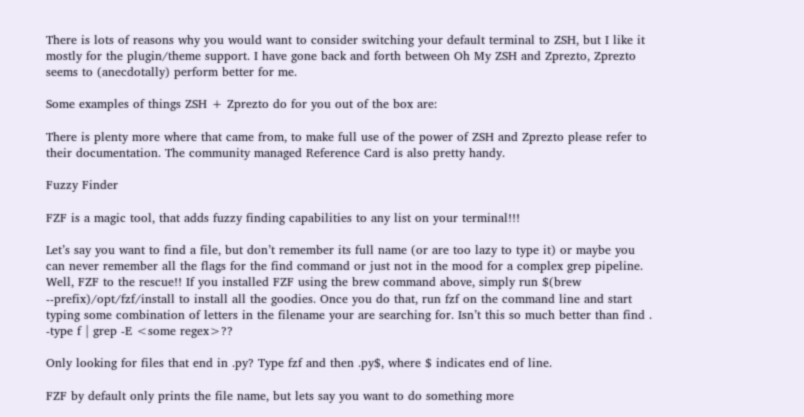There is lots of reasons why you would want to consider switching your default terminal to ZSH, but I like it mostly for the plugin/theme support. I have gone back and forth between Oh My ZSH and Zprezto, Zprezto seems to (anecdotally) perform better for me.

Some examples of things ZSH + Zprezto do for you out of the box are:

There is plenty more where that came from, to make full use of the power of ZSH and Zprezto please refer to their documentation. The community managed Reference Card is also pretty handy.

Fuzzy Finder

FZF is a magic tool, that adds fuzzy finding capabilities to any list on your terminal!!!

Let’s say you want to find a file, but don’t remember its full name (or are too lazy to type it) or maybe you can never remember all the flags for the find command or just not in the mood for a complex grep pipeline. Well, FZF to the rescue!! If you installed FZF using the brew command above, simply run $(brew --prefix)/opt/fzf/install to install all the goodies. Once you do that, run fzf on the command line and start typing some combination of letters in the filename your are searching for. Isn’t this so much better than find . -type f | grep -E <some regex>??

Only looking for files that end in .py? Type fzf and then .py$, where $ indicates end of line.

FZF by default only prints the file name, but lets say you want to do something more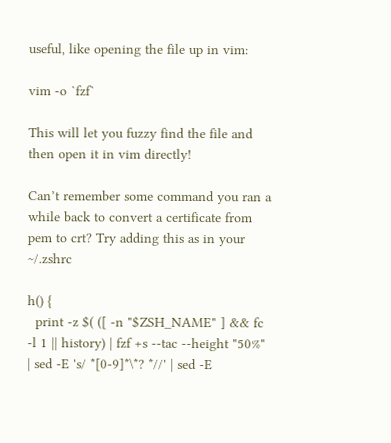useful, like opening the file up in vim:

vim -o `fzf`

This will let you fuzzy find the file and then open it in vim directly!

Can’t remember some command you ran a while back to convert a certificate from pem to crt? Try adding this as in your ~/.zshrc

h() {
  print -z $( ([ -n "$ZSH_NAME" ] && fc -l 1 || history) | fzf +s --tac --height "50%" | sed -E 's/ *[0-9]*\*? *//' | sed -E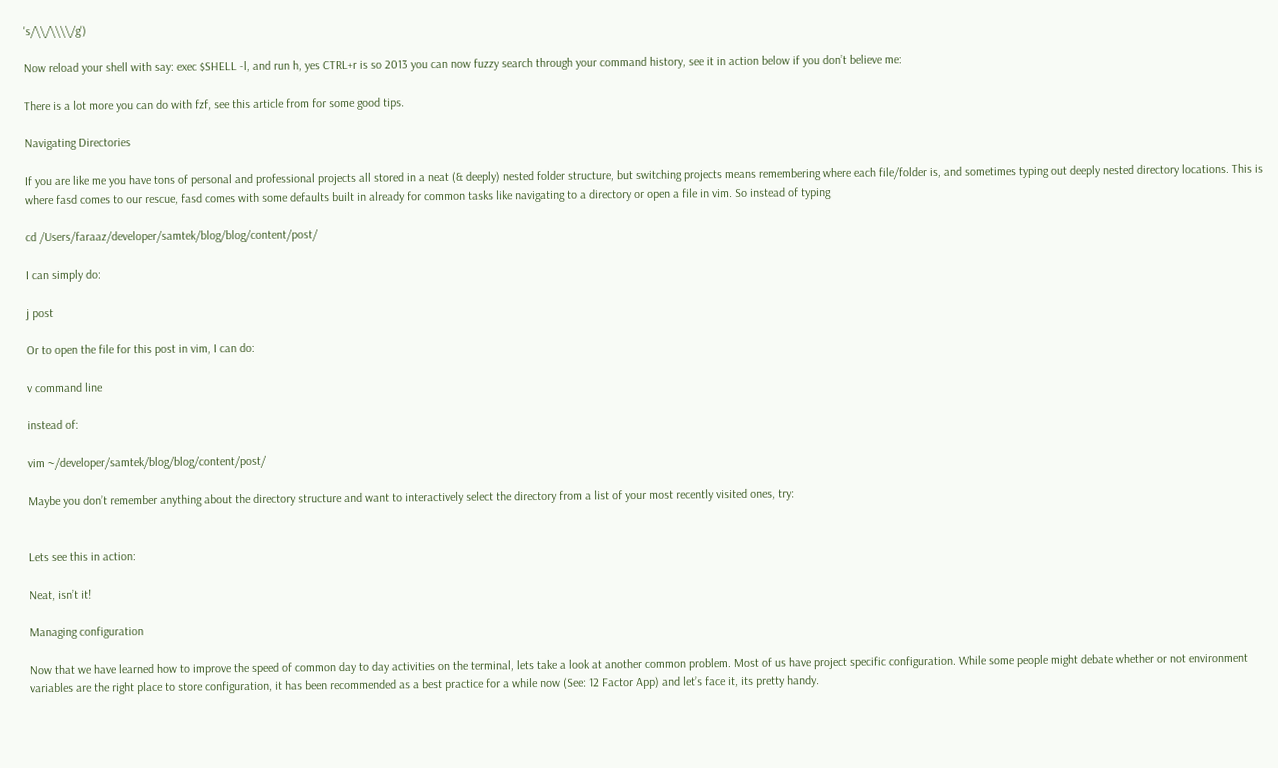's/\\/\\\\/g')

Now reload your shell with say: exec $SHELL -l, and run h, yes CTRL+r is so 2013 you can now fuzzy search through your command history, see it in action below if you don’t believe me:

There is a lot more you can do with fzf, see this article from for some good tips.

Navigating Directories

If you are like me you have tons of personal and professional projects all stored in a neat (& deeply) nested folder structure, but switching projects means remembering where each file/folder is, and sometimes typing out deeply nested directory locations. This is where fasd comes to our rescue, fasd comes with some defaults built in already for common tasks like navigating to a directory or open a file in vim. So instead of typing

cd /Users/faraaz/developer/samtek/blog/blog/content/post/

I can simply do:

j post

Or to open the file for this post in vim, I can do:

v command line

instead of:

vim ~/developer/samtek/blog/blog/content/post/

Maybe you don’t remember anything about the directory structure and want to interactively select the directory from a list of your most recently visited ones, try:


Lets see this in action:

Neat, isn’t it!

Managing configuration

Now that we have learned how to improve the speed of common day to day activities on the terminal, lets take a look at another common problem. Most of us have project specific configuration. While some people might debate whether or not environment variables are the right place to store configuration, it has been recommended as a best practice for a while now (See: 12 Factor App) and let’s face it, its pretty handy.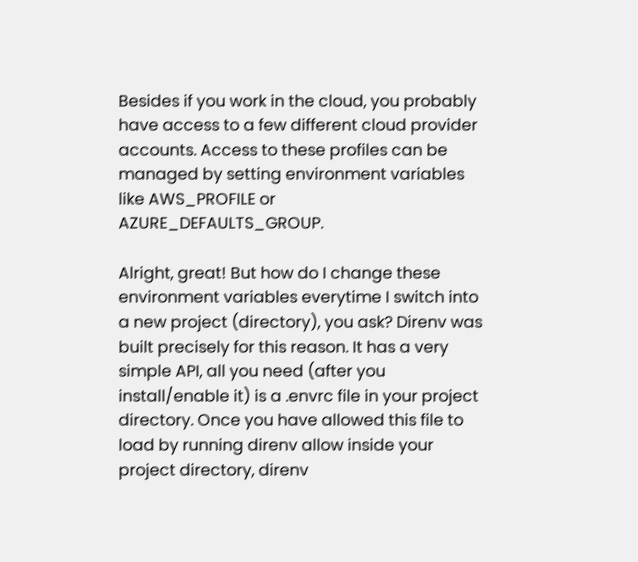Besides if you work in the cloud, you probably have access to a few different cloud provider accounts. Access to these profiles can be managed by setting environment variables like AWS_PROFILE or AZURE_DEFAULTS_GROUP.

Alright, great! But how do I change these environment variables everytime I switch into a new project (directory), you ask? Direnv was built precisely for this reason. It has a very simple API, all you need (after you install/enable it) is a .envrc file in your project directory. Once you have allowed this file to load by running direnv allow inside your project directory, direnv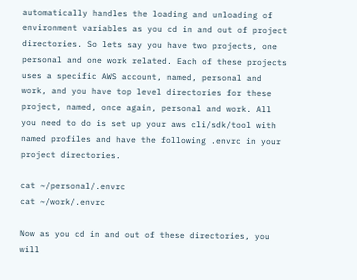automatically handles the loading and unloading of environment variables as you cd in and out of project directories. So lets say you have two projects, one personal and one work related. Each of these projects uses a specific AWS account, named, personal and work, and you have top level directories for these project, named, once again, personal and work. All you need to do is set up your aws cli/sdk/tool with named profiles and have the following .envrc in your project directories.

cat ~/personal/.envrc
cat ~/work/.envrc

Now as you cd in and out of these directories, you will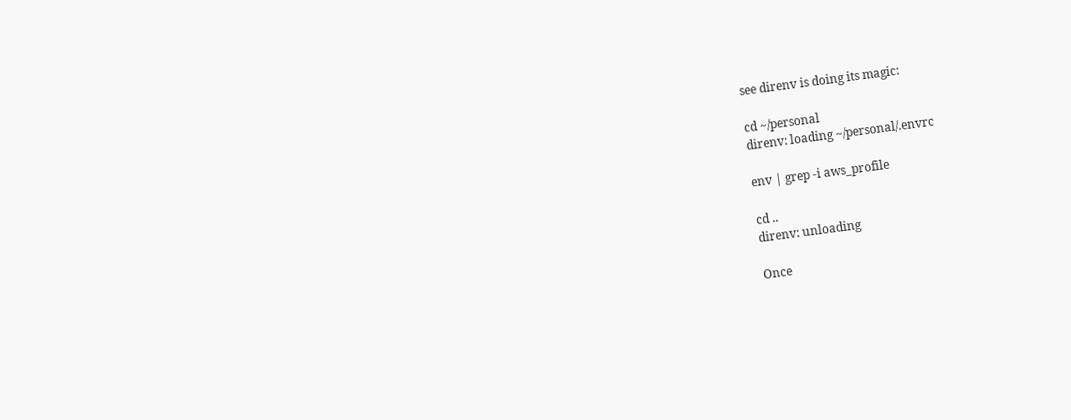see direnv is doing its magic:

cd ~/personal
direnv: loading ~/personal/.envrc

env | grep -i aws_profile

cd ..
direnv: unloading

Once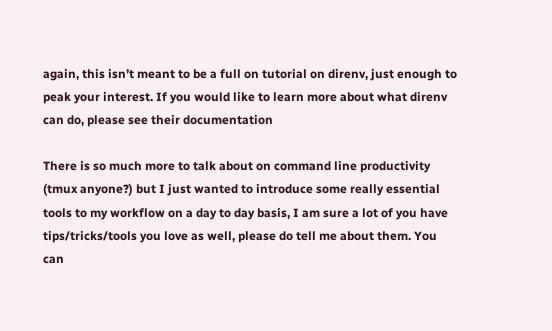again, this isn’t meant to be a full on tutorial on direnv, just enough to peak your interest. If you would like to learn more about what direnv can do, please see their documentation

There is so much more to talk about on command line productivity (tmux anyone?) but I just wanted to introduce some really essential tools to my workflow on a day to day basis, I am sure a lot of you have tips/tricks/tools you love as well, please do tell me about them. You can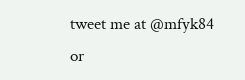tweet me at @mfyk84 or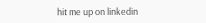hit me up on linkedin